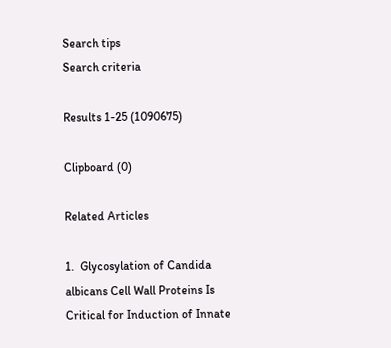Search tips
Search criteria

Results 1-25 (1090675)

Clipboard (0)

Related Articles

1.  Glycosylation of Candida albicans Cell Wall Proteins Is Critical for Induction of Innate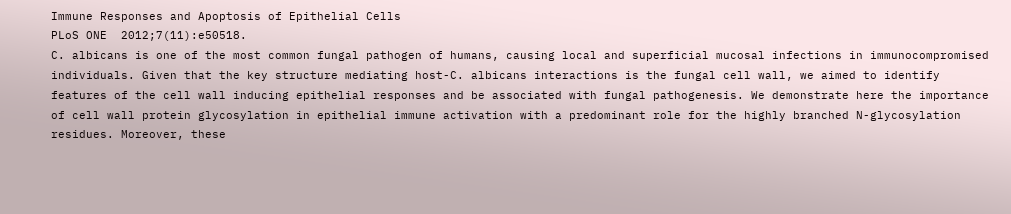Immune Responses and Apoptosis of Epithelial Cells
PLoS ONE  2012;7(11):e50518.
C. albicans is one of the most common fungal pathogen of humans, causing local and superficial mucosal infections in immunocompromised individuals. Given that the key structure mediating host-C. albicans interactions is the fungal cell wall, we aimed to identify features of the cell wall inducing epithelial responses and be associated with fungal pathogenesis. We demonstrate here the importance of cell wall protein glycosylation in epithelial immune activation with a predominant role for the highly branched N-glycosylation residues. Moreover, these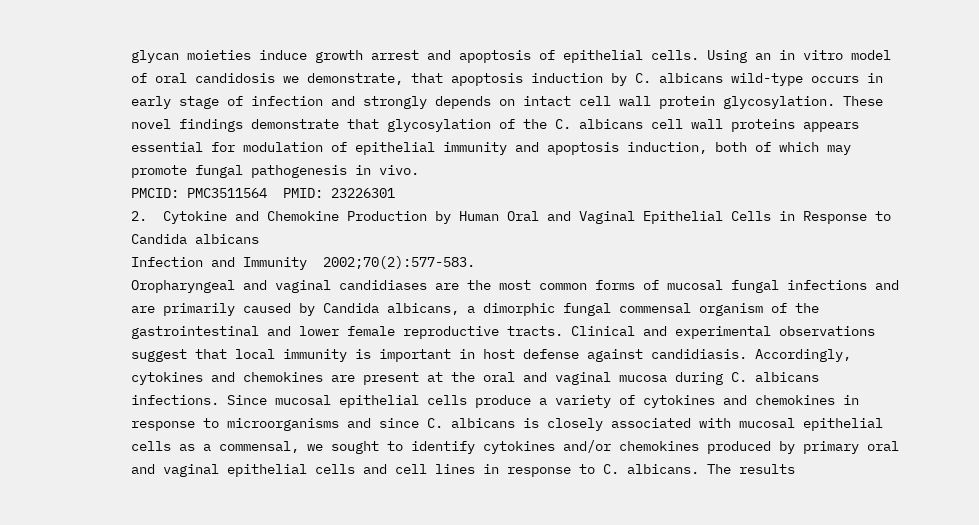glycan moieties induce growth arrest and apoptosis of epithelial cells. Using an in vitro model of oral candidosis we demonstrate, that apoptosis induction by C. albicans wild-type occurs in early stage of infection and strongly depends on intact cell wall protein glycosylation. These novel findings demonstrate that glycosylation of the C. albicans cell wall proteins appears essential for modulation of epithelial immunity and apoptosis induction, both of which may promote fungal pathogenesis in vivo.
PMCID: PMC3511564  PMID: 23226301
2.  Cytokine and Chemokine Production by Human Oral and Vaginal Epithelial Cells in Response to Candida albicans
Infection and Immunity  2002;70(2):577-583.
Oropharyngeal and vaginal candidiases are the most common forms of mucosal fungal infections and are primarily caused by Candida albicans, a dimorphic fungal commensal organism of the gastrointestinal and lower female reproductive tracts. Clinical and experimental observations suggest that local immunity is important in host defense against candidiasis. Accordingly, cytokines and chemokines are present at the oral and vaginal mucosa during C. albicans infections. Since mucosal epithelial cells produce a variety of cytokines and chemokines in response to microorganisms and since C. albicans is closely associated with mucosal epithelial cells as a commensal, we sought to identify cytokines and/or chemokines produced by primary oral and vaginal epithelial cells and cell lines in response to C. albicans. The results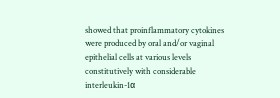showed that proinflammatory cytokines were produced by oral and/or vaginal epithelial cells at various levels constitutively with considerable interleukin-1α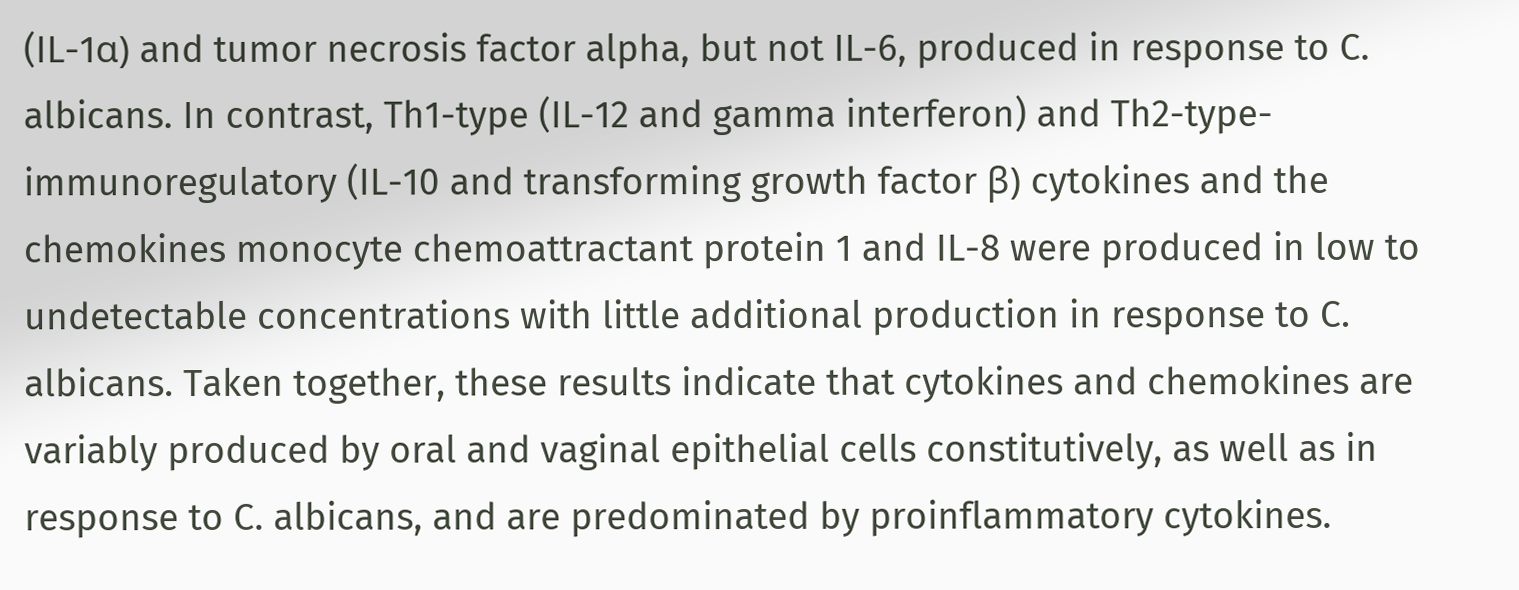(IL-1α) and tumor necrosis factor alpha, but not IL-6, produced in response to C. albicans. In contrast, Th1-type (IL-12 and gamma interferon) and Th2-type-immunoregulatory (IL-10 and transforming growth factor β) cytokines and the chemokines monocyte chemoattractant protein 1 and IL-8 were produced in low to undetectable concentrations with little additional production in response to C. albicans. Taken together, these results indicate that cytokines and chemokines are variably produced by oral and vaginal epithelial cells constitutively, as well as in response to C. albicans, and are predominated by proinflammatory cytokines.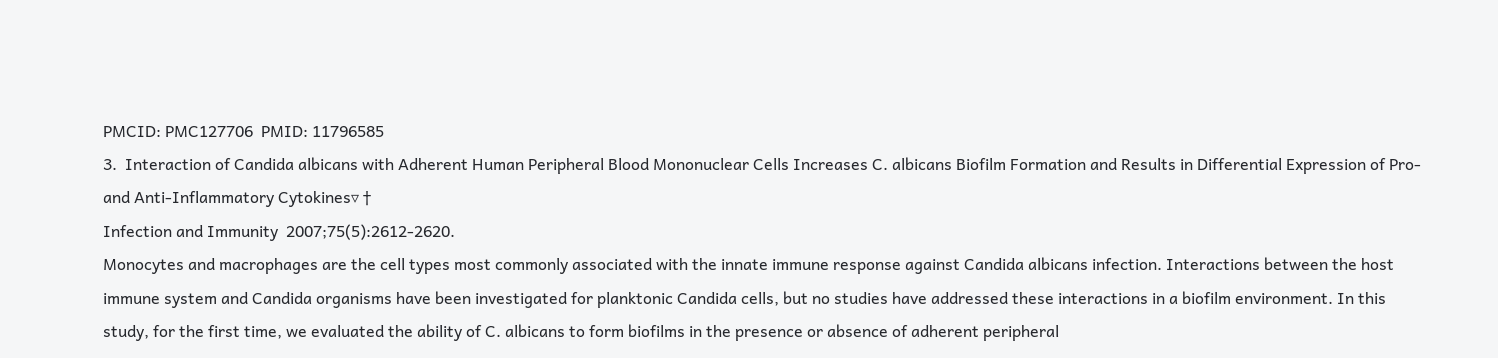PMCID: PMC127706  PMID: 11796585
3.  Interaction of Candida albicans with Adherent Human Peripheral Blood Mononuclear Cells Increases C. albicans Biofilm Formation and Results in Differential Expression of Pro- and Anti-Inflammatory Cytokines▿ †
Infection and Immunity  2007;75(5):2612-2620.
Monocytes and macrophages are the cell types most commonly associated with the innate immune response against Candida albicans infection. Interactions between the host immune system and Candida organisms have been investigated for planktonic Candida cells, but no studies have addressed these interactions in a biofilm environment. In this study, for the first time, we evaluated the ability of C. albicans to form biofilms in the presence or absence of adherent peripheral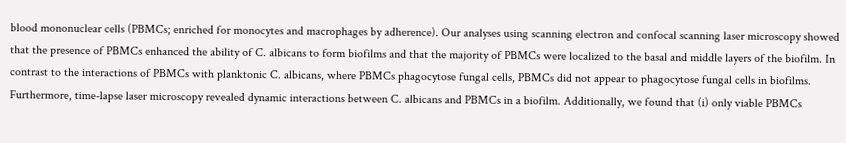blood mononuclear cells (PBMCs; enriched for monocytes and macrophages by adherence). Our analyses using scanning electron and confocal scanning laser microscopy showed that the presence of PBMCs enhanced the ability of C. albicans to form biofilms and that the majority of PBMCs were localized to the basal and middle layers of the biofilm. In contrast to the interactions of PBMCs with planktonic C. albicans, where PBMCs phagocytose fungal cells, PBMCs did not appear to phagocytose fungal cells in biofilms. Furthermore, time-lapse laser microscopy revealed dynamic interactions between C. albicans and PBMCs in a biofilm. Additionally, we found that (i) only viable PBMCs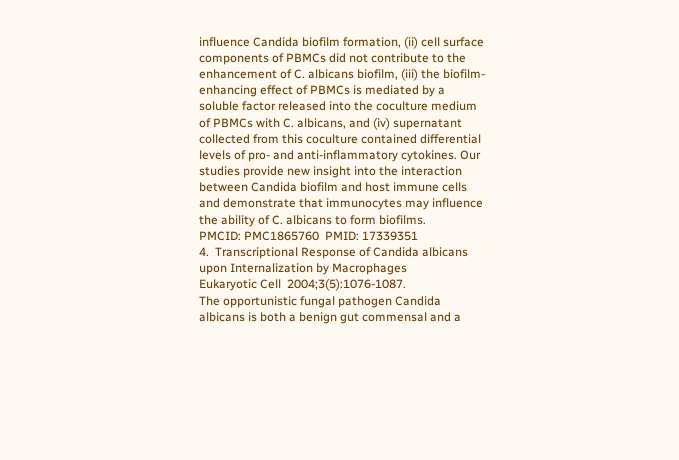influence Candida biofilm formation, (ii) cell surface components of PBMCs did not contribute to the enhancement of C. albicans biofilm, (iii) the biofilm-enhancing effect of PBMCs is mediated by a soluble factor released into the coculture medium of PBMCs with C. albicans, and (iv) supernatant collected from this coculture contained differential levels of pro- and anti-inflammatory cytokines. Our studies provide new insight into the interaction between Candida biofilm and host immune cells and demonstrate that immunocytes may influence the ability of C. albicans to form biofilms.
PMCID: PMC1865760  PMID: 17339351
4.  Transcriptional Response of Candida albicans upon Internalization by Macrophages
Eukaryotic Cell  2004;3(5):1076-1087.
The opportunistic fungal pathogen Candida albicans is both a benign gut commensal and a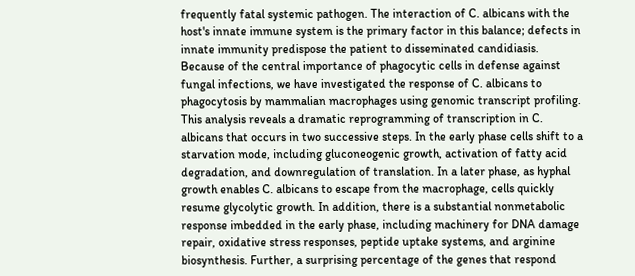frequently fatal systemic pathogen. The interaction of C. albicans with the host's innate immune system is the primary factor in this balance; defects in innate immunity predispose the patient to disseminated candidiasis. Because of the central importance of phagocytic cells in defense against fungal infections, we have investigated the response of C. albicans to phagocytosis by mammalian macrophages using genomic transcript profiling. This analysis reveals a dramatic reprogramming of transcription in C. albicans that occurs in two successive steps. In the early phase cells shift to a starvation mode, including gluconeogenic growth, activation of fatty acid degradation, and downregulation of translation. In a later phase, as hyphal growth enables C. albicans to escape from the macrophage, cells quickly resume glycolytic growth. In addition, there is a substantial nonmetabolic response imbedded in the early phase, including machinery for DNA damage repair, oxidative stress responses, peptide uptake systems, and arginine biosynthesis. Further, a surprising percentage of the genes that respond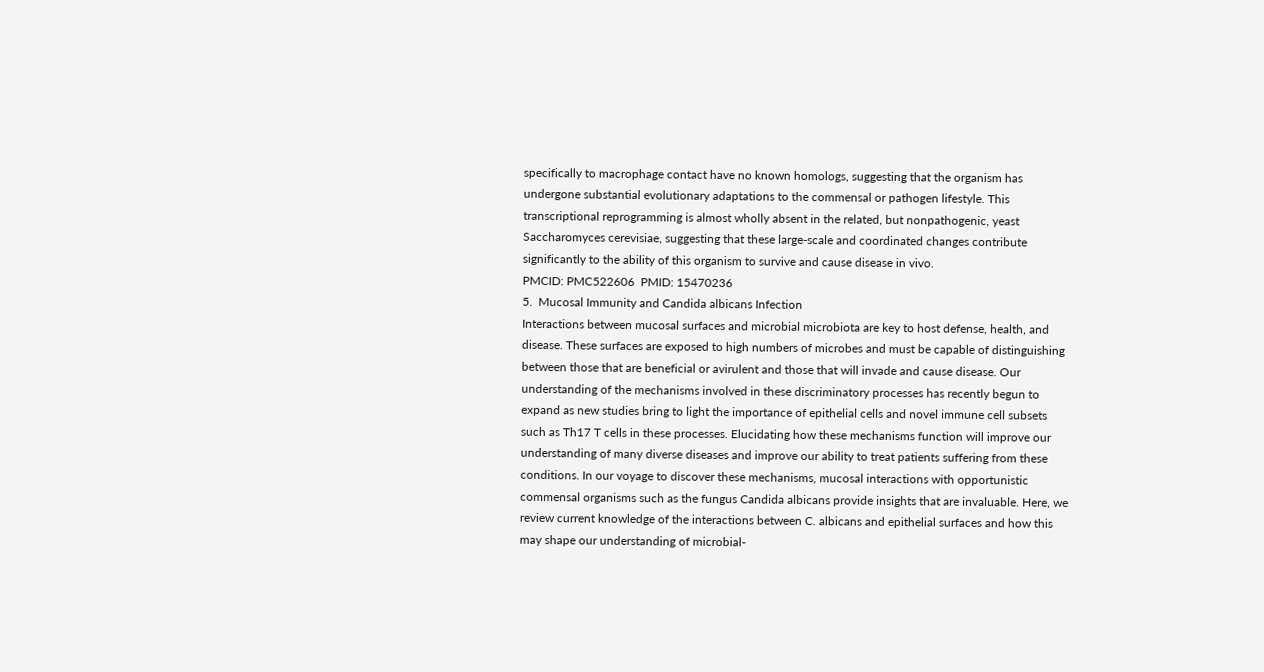specifically to macrophage contact have no known homologs, suggesting that the organism has undergone substantial evolutionary adaptations to the commensal or pathogen lifestyle. This transcriptional reprogramming is almost wholly absent in the related, but nonpathogenic, yeast Saccharomyces cerevisiae, suggesting that these large-scale and coordinated changes contribute significantly to the ability of this organism to survive and cause disease in vivo.
PMCID: PMC522606  PMID: 15470236
5.  Mucosal Immunity and Candida albicans Infection
Interactions between mucosal surfaces and microbial microbiota are key to host defense, health, and disease. These surfaces are exposed to high numbers of microbes and must be capable of distinguishing between those that are beneficial or avirulent and those that will invade and cause disease. Our understanding of the mechanisms involved in these discriminatory processes has recently begun to expand as new studies bring to light the importance of epithelial cells and novel immune cell subsets such as Th17 T cells in these processes. Elucidating how these mechanisms function will improve our understanding of many diverse diseases and improve our ability to treat patients suffering from these conditions. In our voyage to discover these mechanisms, mucosal interactions with opportunistic commensal organisms such as the fungus Candida albicans provide insights that are invaluable. Here, we review current knowledge of the interactions between C. albicans and epithelial surfaces and how this may shape our understanding of microbial-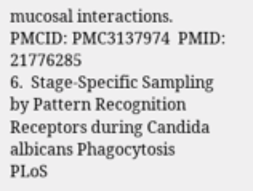mucosal interactions.
PMCID: PMC3137974  PMID: 21776285
6.  Stage-Specific Sampling by Pattern Recognition Receptors during Candida albicans Phagocytosis
PLoS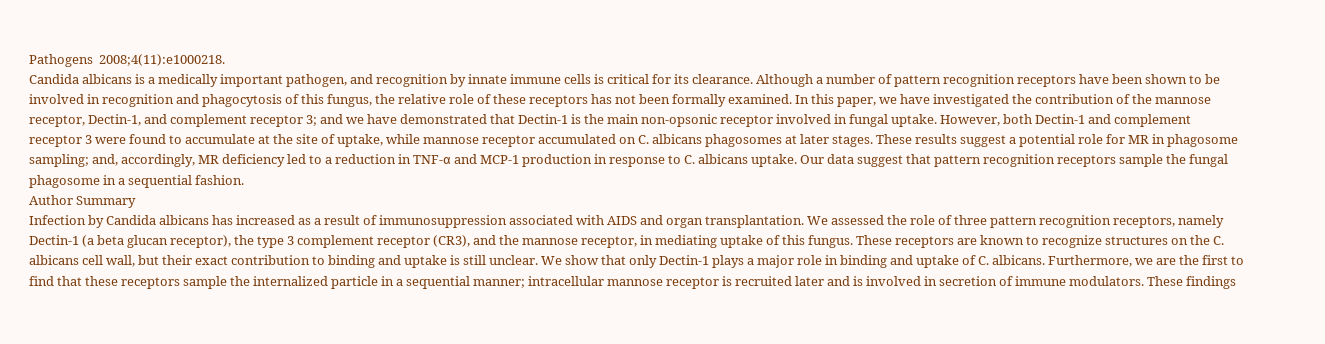Pathogens  2008;4(11):e1000218.
Candida albicans is a medically important pathogen, and recognition by innate immune cells is critical for its clearance. Although a number of pattern recognition receptors have been shown to be involved in recognition and phagocytosis of this fungus, the relative role of these receptors has not been formally examined. In this paper, we have investigated the contribution of the mannose receptor, Dectin-1, and complement receptor 3; and we have demonstrated that Dectin-1 is the main non-opsonic receptor involved in fungal uptake. However, both Dectin-1 and complement receptor 3 were found to accumulate at the site of uptake, while mannose receptor accumulated on C. albicans phagosomes at later stages. These results suggest a potential role for MR in phagosome sampling; and, accordingly, MR deficiency led to a reduction in TNF-α and MCP-1 production in response to C. albicans uptake. Our data suggest that pattern recognition receptors sample the fungal phagosome in a sequential fashion.
Author Summary
Infection by Candida albicans has increased as a result of immunosuppression associated with AIDS and organ transplantation. We assessed the role of three pattern recognition receptors, namely Dectin-1 (a beta glucan receptor), the type 3 complement receptor (CR3), and the mannose receptor, in mediating uptake of this fungus. These receptors are known to recognize structures on the C. albicans cell wall, but their exact contribution to binding and uptake is still unclear. We show that only Dectin-1 plays a major role in binding and uptake of C. albicans. Furthermore, we are the first to find that these receptors sample the internalized particle in a sequential manner; intracellular mannose receptor is recruited later and is involved in secretion of immune modulators. These findings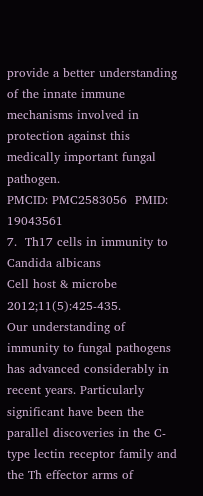provide a better understanding of the innate immune mechanisms involved in protection against this medically important fungal pathogen.
PMCID: PMC2583056  PMID: 19043561
7.  Th17 cells in immunity to Candida albicans
Cell host & microbe  2012;11(5):425-435.
Our understanding of immunity to fungal pathogens has advanced considerably in recent years. Particularly significant have been the parallel discoveries in the C-type lectin receptor family and the Th effector arms of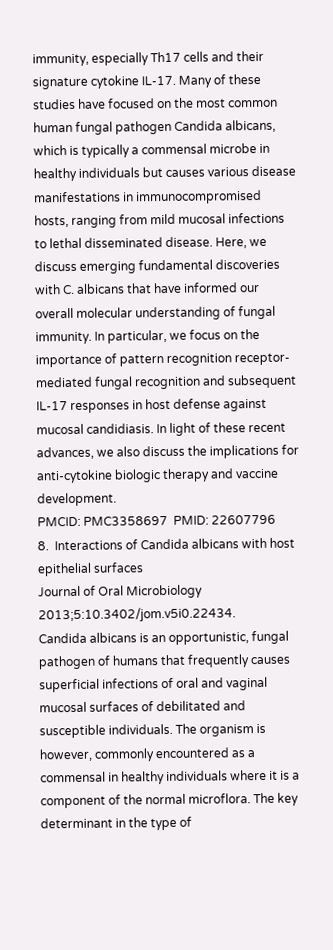immunity, especially Th17 cells and their signature cytokine IL-17. Many of these studies have focused on the most common human fungal pathogen Candida albicans, which is typically a commensal microbe in healthy individuals but causes various disease manifestations in immunocompromised hosts, ranging from mild mucosal infections to lethal disseminated disease. Here, we discuss emerging fundamental discoveries with C. albicans that have informed our overall molecular understanding of fungal immunity. In particular, we focus on the importance of pattern recognition receptor-mediated fungal recognition and subsequent IL-17 responses in host defense against mucosal candidiasis. In light of these recent advances, we also discuss the implications for anti-cytokine biologic therapy and vaccine development.
PMCID: PMC3358697  PMID: 22607796
8.  Interactions of Candida albicans with host epithelial surfaces
Journal of Oral Microbiology  2013;5:10.3402/jom.v5i0.22434.
Candida albicans is an opportunistic, fungal pathogen of humans that frequently causes superficial infections of oral and vaginal mucosal surfaces of debilitated and susceptible individuals. The organism is however, commonly encountered as a commensal in healthy individuals where it is a component of the normal microflora. The key determinant in the type of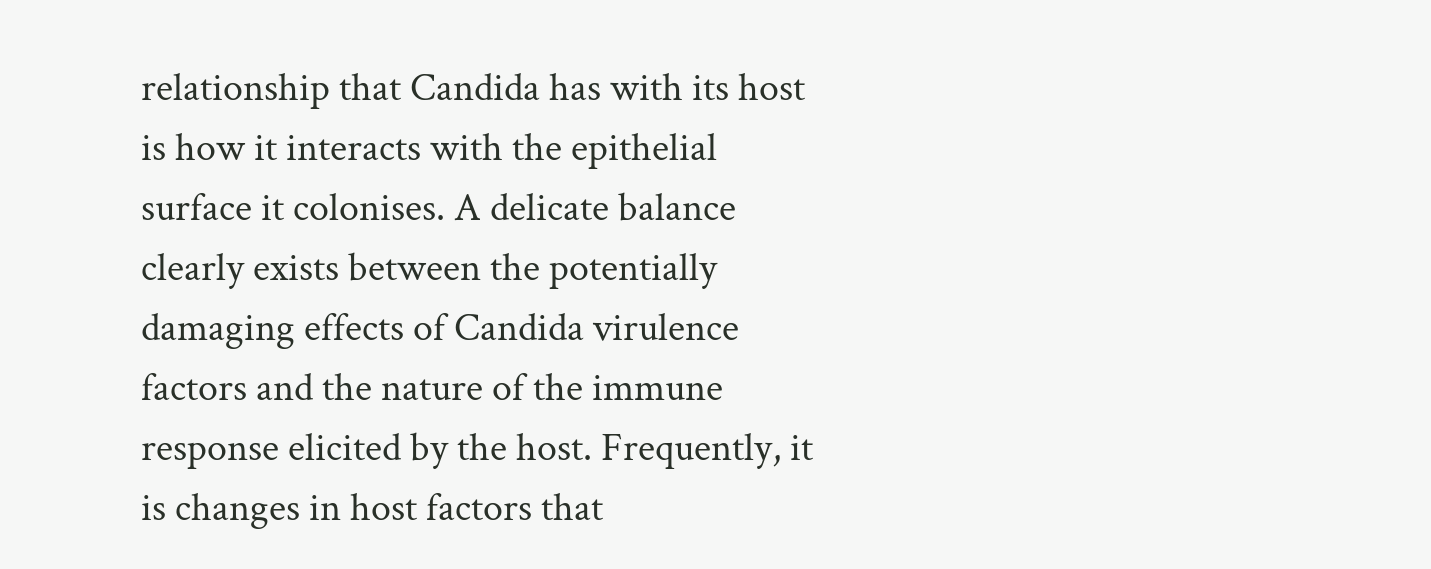relationship that Candida has with its host is how it interacts with the epithelial surface it colonises. A delicate balance clearly exists between the potentially damaging effects of Candida virulence factors and the nature of the immune response elicited by the host. Frequently, it is changes in host factors that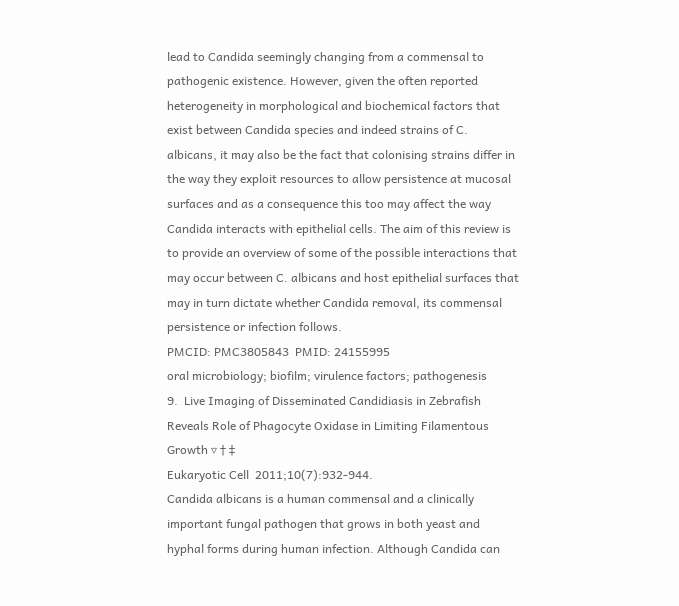lead to Candida seemingly changing from a commensal to pathogenic existence. However, given the often reported heterogeneity in morphological and biochemical factors that exist between Candida species and indeed strains of C. albicans, it may also be the fact that colonising strains differ in the way they exploit resources to allow persistence at mucosal surfaces and as a consequence this too may affect the way Candida interacts with epithelial cells. The aim of this review is to provide an overview of some of the possible interactions that may occur between C. albicans and host epithelial surfaces that may in turn dictate whether Candida removal, its commensal persistence or infection follows.
PMCID: PMC3805843  PMID: 24155995
oral microbiology; biofilm; virulence factors; pathogenesis
9.  Live Imaging of Disseminated Candidiasis in Zebrafish Reveals Role of Phagocyte Oxidase in Limiting Filamentous Growth ▿ † ‡
Eukaryotic Cell  2011;10(7):932-944.
Candida albicans is a human commensal and a clinically important fungal pathogen that grows in both yeast and hyphal forms during human infection. Although Candida can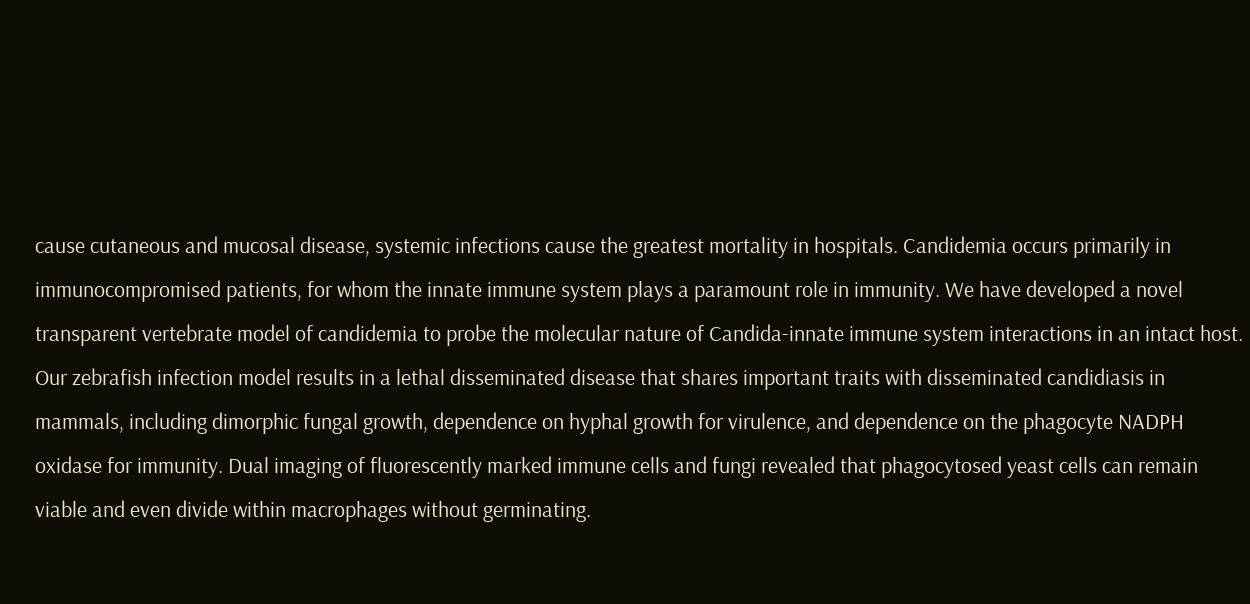cause cutaneous and mucosal disease, systemic infections cause the greatest mortality in hospitals. Candidemia occurs primarily in immunocompromised patients, for whom the innate immune system plays a paramount role in immunity. We have developed a novel transparent vertebrate model of candidemia to probe the molecular nature of Candida-innate immune system interactions in an intact host. Our zebrafish infection model results in a lethal disseminated disease that shares important traits with disseminated candidiasis in mammals, including dimorphic fungal growth, dependence on hyphal growth for virulence, and dependence on the phagocyte NADPH oxidase for immunity. Dual imaging of fluorescently marked immune cells and fungi revealed that phagocytosed yeast cells can remain viable and even divide within macrophages without germinating.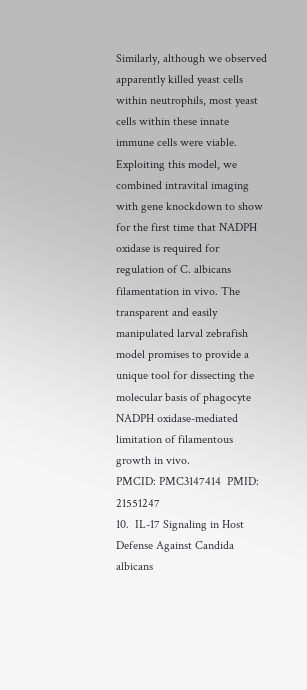Similarly, although we observed apparently killed yeast cells within neutrophils, most yeast cells within these innate immune cells were viable. Exploiting this model, we combined intravital imaging with gene knockdown to show for the first time that NADPH oxidase is required for regulation of C. albicans filamentation in vivo. The transparent and easily manipulated larval zebrafish model promises to provide a unique tool for dissecting the molecular basis of phagocyte NADPH oxidase-mediated limitation of filamentous growth in vivo.
PMCID: PMC3147414  PMID: 21551247
10.  IL-17 Signaling in Host Defense Against Candida albicans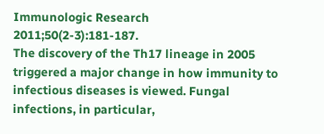Immunologic Research  2011;50(2-3):181-187.
The discovery of the Th17 lineage in 2005 triggered a major change in how immunity to infectious diseases is viewed. Fungal infections, in particular,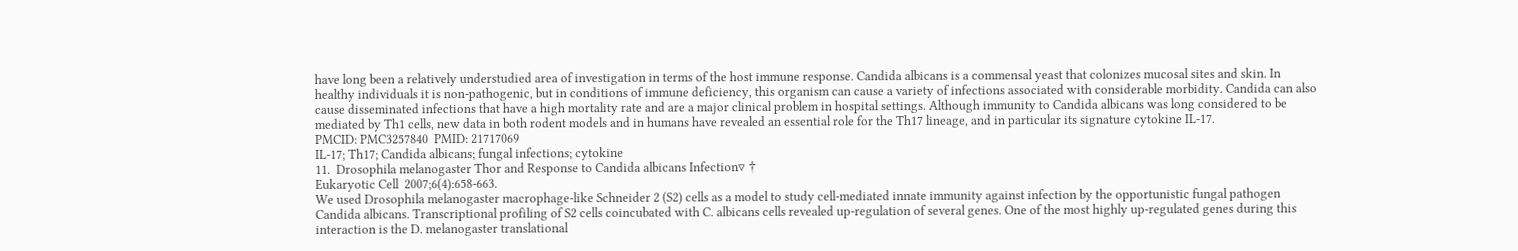have long been a relatively understudied area of investigation in terms of the host immune response. Candida albicans is a commensal yeast that colonizes mucosal sites and skin. In healthy individuals it is non-pathogenic, but in conditions of immune deficiency, this organism can cause a variety of infections associated with considerable morbidity. Candida can also cause disseminated infections that have a high mortality rate and are a major clinical problem in hospital settings. Although immunity to Candida albicans was long considered to be mediated by Th1 cells, new data in both rodent models and in humans have revealed an essential role for the Th17 lineage, and in particular its signature cytokine IL-17.
PMCID: PMC3257840  PMID: 21717069
IL-17; Th17; Candida albicans; fungal infections; cytokine
11.  Drosophila melanogaster Thor and Response to Candida albicans Infection▿ †
Eukaryotic Cell  2007;6(4):658-663.
We used Drosophila melanogaster macrophage-like Schneider 2 (S2) cells as a model to study cell-mediated innate immunity against infection by the opportunistic fungal pathogen Candida albicans. Transcriptional profiling of S2 cells coincubated with C. albicans cells revealed up-regulation of several genes. One of the most highly up-regulated genes during this interaction is the D. melanogaster translational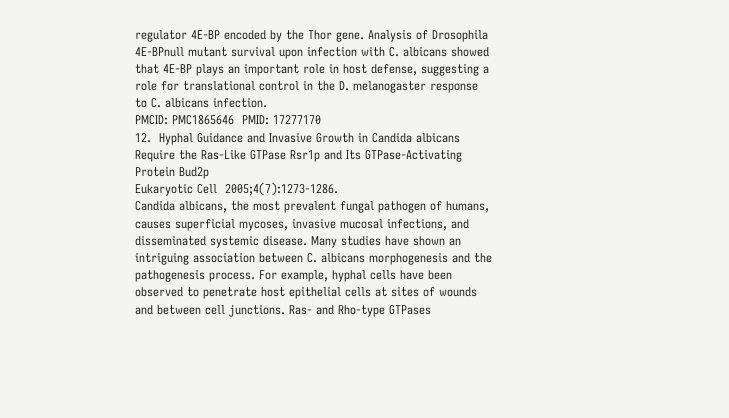regulator 4E-BP encoded by the Thor gene. Analysis of Drosophila 4E-BPnull mutant survival upon infection with C. albicans showed that 4E-BP plays an important role in host defense, suggesting a role for translational control in the D. melanogaster response to C. albicans infection.
PMCID: PMC1865646  PMID: 17277170
12.  Hyphal Guidance and Invasive Growth in Candida albicans Require the Ras-Like GTPase Rsr1p and Its GTPase-Activating Protein Bud2p
Eukaryotic Cell  2005;4(7):1273-1286.
Candida albicans, the most prevalent fungal pathogen of humans, causes superficial mycoses, invasive mucosal infections, and disseminated systemic disease. Many studies have shown an intriguing association between C. albicans morphogenesis and the pathogenesis process. For example, hyphal cells have been observed to penetrate host epithelial cells at sites of wounds and between cell junctions. Ras- and Rho-type GTPases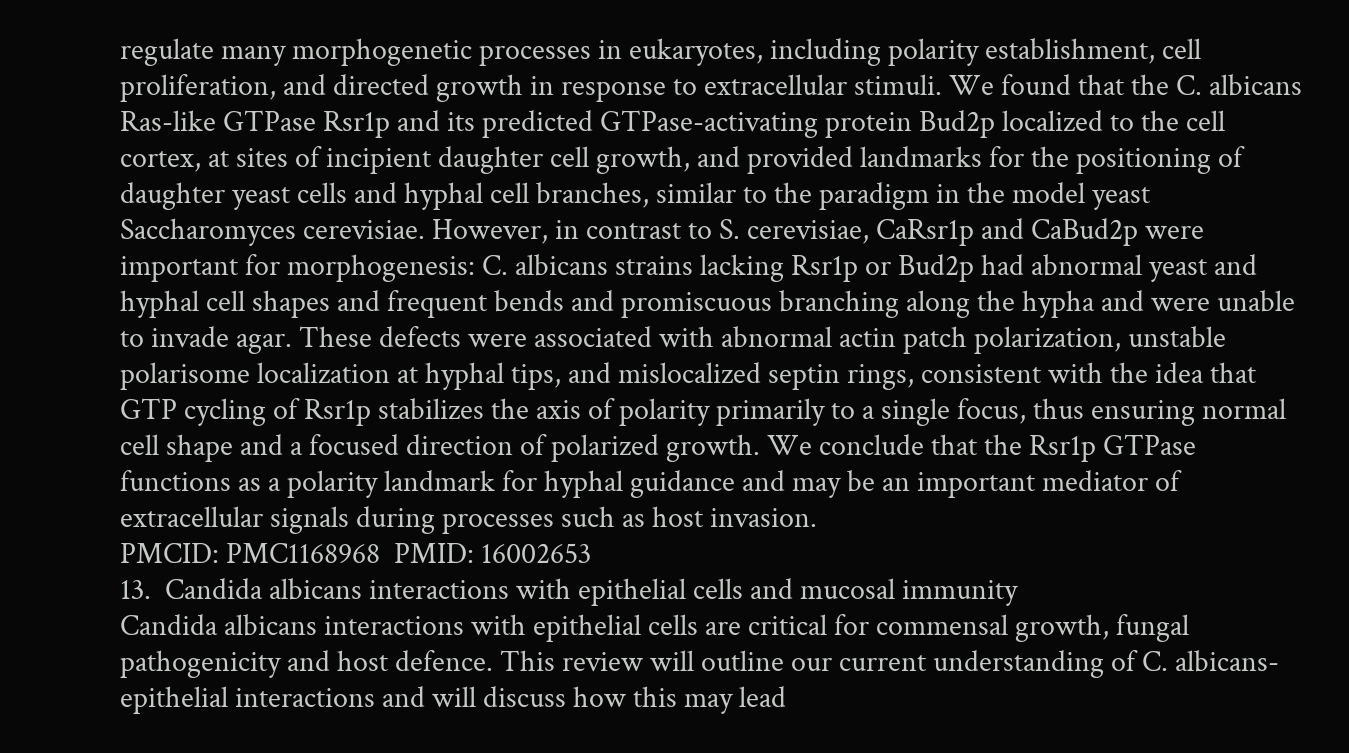regulate many morphogenetic processes in eukaryotes, including polarity establishment, cell proliferation, and directed growth in response to extracellular stimuli. We found that the C. albicans Ras-like GTPase Rsr1p and its predicted GTPase-activating protein Bud2p localized to the cell cortex, at sites of incipient daughter cell growth, and provided landmarks for the positioning of daughter yeast cells and hyphal cell branches, similar to the paradigm in the model yeast Saccharomyces cerevisiae. However, in contrast to S. cerevisiae, CaRsr1p and CaBud2p were important for morphogenesis: C. albicans strains lacking Rsr1p or Bud2p had abnormal yeast and hyphal cell shapes and frequent bends and promiscuous branching along the hypha and were unable to invade agar. These defects were associated with abnormal actin patch polarization, unstable polarisome localization at hyphal tips, and mislocalized septin rings, consistent with the idea that GTP cycling of Rsr1p stabilizes the axis of polarity primarily to a single focus, thus ensuring normal cell shape and a focused direction of polarized growth. We conclude that the Rsr1p GTPase functions as a polarity landmark for hyphal guidance and may be an important mediator of extracellular signals during processes such as host invasion.
PMCID: PMC1168968  PMID: 16002653
13.  Candida albicans interactions with epithelial cells and mucosal immunity
Candida albicans interactions with epithelial cells are critical for commensal growth, fungal pathogenicity and host defence. This review will outline our current understanding of C. albicans-epithelial interactions and will discuss how this may lead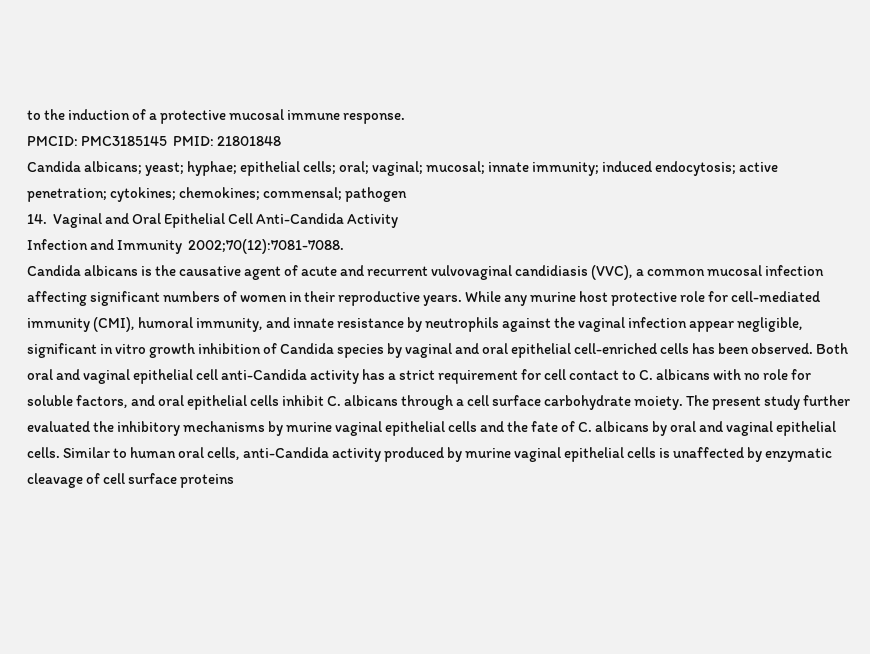to the induction of a protective mucosal immune response.
PMCID: PMC3185145  PMID: 21801848
Candida albicans; yeast; hyphae; epithelial cells; oral; vaginal; mucosal; innate immunity; induced endocytosis; active penetration; cytokines; chemokines; commensal; pathogen
14.  Vaginal and Oral Epithelial Cell Anti-Candida Activity
Infection and Immunity  2002;70(12):7081-7088.
Candida albicans is the causative agent of acute and recurrent vulvovaginal candidiasis (VVC), a common mucosal infection affecting significant numbers of women in their reproductive years. While any murine host protective role for cell-mediated immunity (CMI), humoral immunity, and innate resistance by neutrophils against the vaginal infection appear negligible, significant in vitro growth inhibition of Candida species by vaginal and oral epithelial cell-enriched cells has been observed. Both oral and vaginal epithelial cell anti-Candida activity has a strict requirement for cell contact to C. albicans with no role for soluble factors, and oral epithelial cells inhibit C. albicans through a cell surface carbohydrate moiety. The present study further evaluated the inhibitory mechanisms by murine vaginal epithelial cells and the fate of C. albicans by oral and vaginal epithelial cells. Similar to human oral cells, anti-Candida activity produced by murine vaginal epithelial cells is unaffected by enzymatic cleavage of cell surface proteins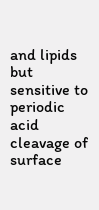and lipids but sensitive to periodic acid cleavage of surface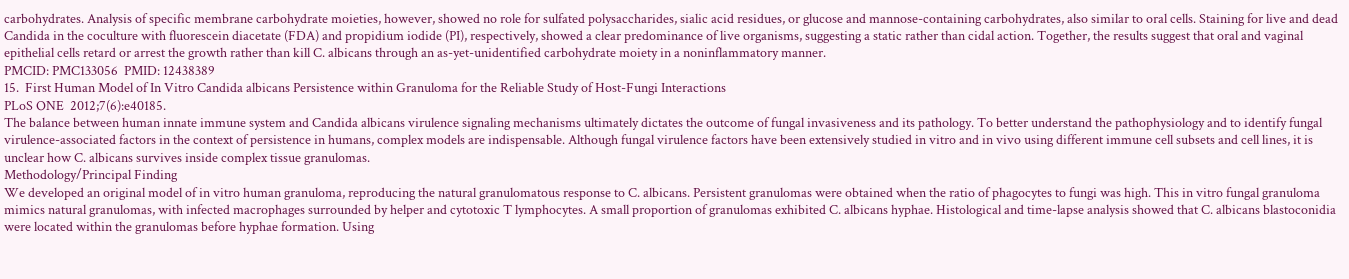carbohydrates. Analysis of specific membrane carbohydrate moieties, however, showed no role for sulfated polysaccharides, sialic acid residues, or glucose and mannose-containing carbohydrates, also similar to oral cells. Staining for live and dead Candida in the coculture with fluorescein diacetate (FDA) and propidium iodide (PI), respectively, showed a clear predominance of live organisms, suggesting a static rather than cidal action. Together, the results suggest that oral and vaginal epithelial cells retard or arrest the growth rather than kill C. albicans through an as-yet-unidentified carbohydrate moiety in a noninflammatory manner.
PMCID: PMC133056  PMID: 12438389
15.  First Human Model of In Vitro Candida albicans Persistence within Granuloma for the Reliable Study of Host-Fungi Interactions
PLoS ONE  2012;7(6):e40185.
The balance between human innate immune system and Candida albicans virulence signaling mechanisms ultimately dictates the outcome of fungal invasiveness and its pathology. To better understand the pathophysiology and to identify fungal virulence-associated factors in the context of persistence in humans, complex models are indispensable. Although fungal virulence factors have been extensively studied in vitro and in vivo using different immune cell subsets and cell lines, it is unclear how C. albicans survives inside complex tissue granulomas.
Methodology/Principal Finding
We developed an original model of in vitro human granuloma, reproducing the natural granulomatous response to C. albicans. Persistent granulomas were obtained when the ratio of phagocytes to fungi was high. This in vitro fungal granuloma mimics natural granulomas, with infected macrophages surrounded by helper and cytotoxic T lymphocytes. A small proportion of granulomas exhibited C. albicans hyphae. Histological and time-lapse analysis showed that C. albicans blastoconidia were located within the granulomas before hyphae formation. Using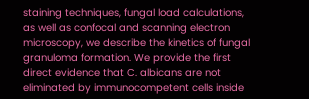staining techniques, fungal load calculations, as well as confocal and scanning electron microscopy, we describe the kinetics of fungal granuloma formation. We provide the first direct evidence that C. albicans are not eliminated by immunocompetent cells inside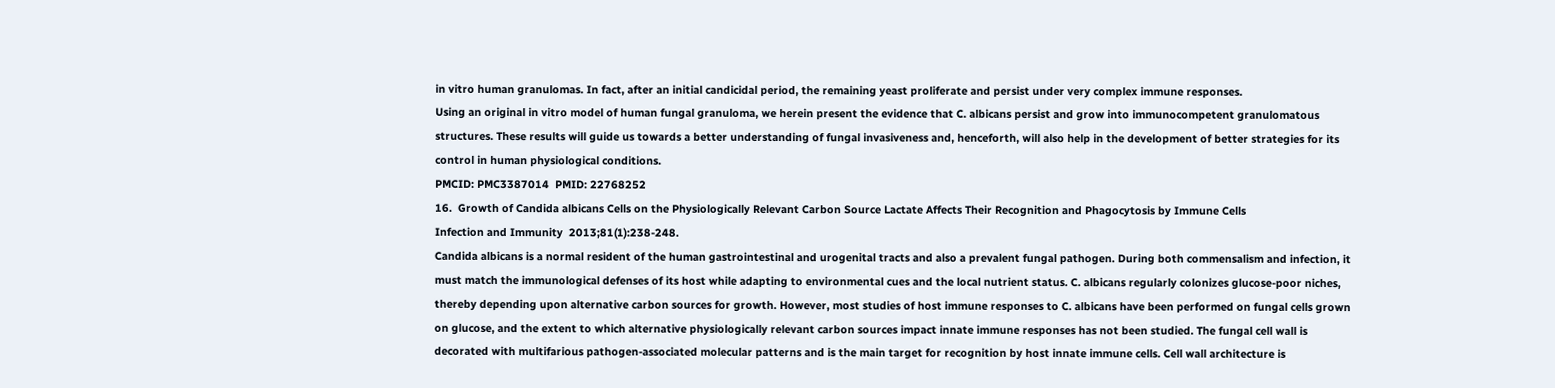in vitro human granulomas. In fact, after an initial candicidal period, the remaining yeast proliferate and persist under very complex immune responses.
Using an original in vitro model of human fungal granuloma, we herein present the evidence that C. albicans persist and grow into immunocompetent granulomatous structures. These results will guide us towards a better understanding of fungal invasiveness and, henceforth, will also help in the development of better strategies for its control in human physiological conditions.
PMCID: PMC3387014  PMID: 22768252
16.  Growth of Candida albicans Cells on the Physiologically Relevant Carbon Source Lactate Affects Their Recognition and Phagocytosis by Immune Cells
Infection and Immunity  2013;81(1):238-248.
Candida albicans is a normal resident of the human gastrointestinal and urogenital tracts and also a prevalent fungal pathogen. During both commensalism and infection, it must match the immunological defenses of its host while adapting to environmental cues and the local nutrient status. C. albicans regularly colonizes glucose-poor niches, thereby depending upon alternative carbon sources for growth. However, most studies of host immune responses to C. albicans have been performed on fungal cells grown on glucose, and the extent to which alternative physiologically relevant carbon sources impact innate immune responses has not been studied. The fungal cell wall is decorated with multifarious pathogen-associated molecular patterns and is the main target for recognition by host innate immune cells. Cell wall architecture is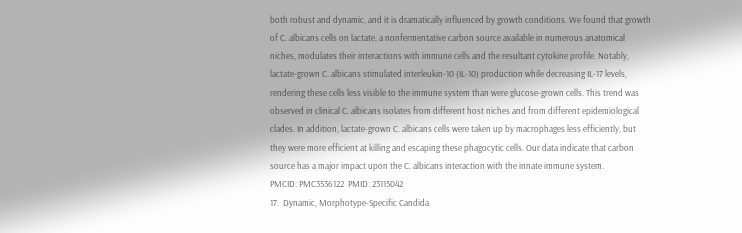both robust and dynamic, and it is dramatically influenced by growth conditions. We found that growth of C. albicans cells on lactate, a nonfermentative carbon source available in numerous anatomical niches, modulates their interactions with immune cells and the resultant cytokine profile. Notably, lactate-grown C. albicans stimulated interleukin-10 (IL-10) production while decreasing IL-17 levels, rendering these cells less visible to the immune system than were glucose-grown cells. This trend was observed in clinical C. albicans isolates from different host niches and from different epidemiological clades. In addition, lactate-grown C. albicans cells were taken up by macrophages less efficiently, but they were more efficient at killing and escaping these phagocytic cells. Our data indicate that carbon source has a major impact upon the C. albicans interaction with the innate immune system.
PMCID: PMC3536122  PMID: 23115042
17.  Dynamic, Morphotype-Specific Candida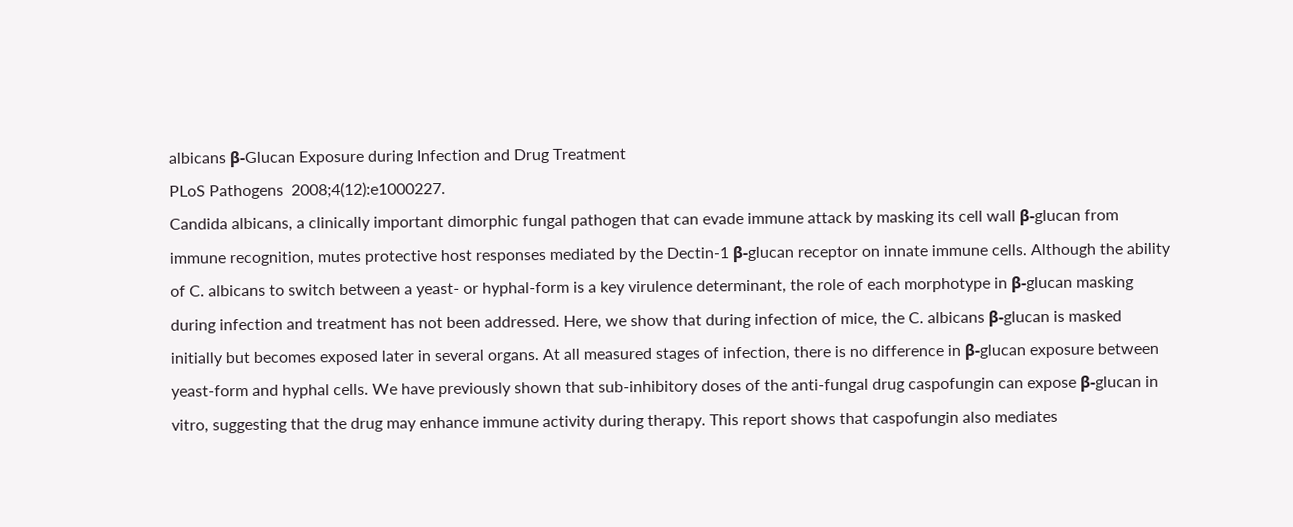albicans β-Glucan Exposure during Infection and Drug Treatment
PLoS Pathogens  2008;4(12):e1000227.
Candida albicans, a clinically important dimorphic fungal pathogen that can evade immune attack by masking its cell wall β-glucan from immune recognition, mutes protective host responses mediated by the Dectin-1 β-glucan receptor on innate immune cells. Although the ability of C. albicans to switch between a yeast- or hyphal-form is a key virulence determinant, the role of each morphotype in β-glucan masking during infection and treatment has not been addressed. Here, we show that during infection of mice, the C. albicans β-glucan is masked initially but becomes exposed later in several organs. At all measured stages of infection, there is no difference in β-glucan exposure between yeast-form and hyphal cells. We have previously shown that sub-inhibitory doses of the anti-fungal drug caspofungin can expose β-glucan in vitro, suggesting that the drug may enhance immune activity during therapy. This report shows that caspofungin also mediates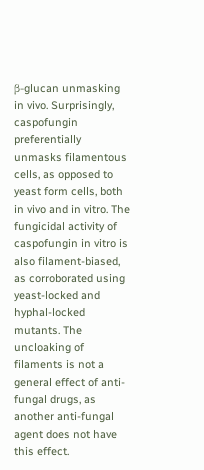β-glucan unmasking in vivo. Surprisingly, caspofungin preferentially unmasks filamentous cells, as opposed to yeast form cells, both in vivo and in vitro. The fungicidal activity of caspofungin in vitro is also filament-biased, as corroborated using yeast-locked and hyphal-locked mutants. The uncloaking of filaments is not a general effect of anti-fungal drugs, as another anti-fungal agent does not have this effect.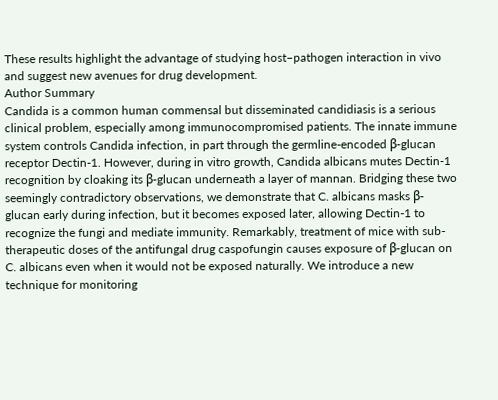These results highlight the advantage of studying host–pathogen interaction in vivo and suggest new avenues for drug development.
Author Summary
Candida is a common human commensal but disseminated candidiasis is a serious clinical problem, especially among immunocompromised patients. The innate immune system controls Candida infection, in part through the germline-encoded β-glucan receptor Dectin-1. However, during in vitro growth, Candida albicans mutes Dectin-1 recognition by cloaking its β-glucan underneath a layer of mannan. Bridging these two seemingly contradictory observations, we demonstrate that C. albicans masks β-glucan early during infection, but it becomes exposed later, allowing Dectin-1 to recognize the fungi and mediate immunity. Remarkably, treatment of mice with sub-therapeutic doses of the antifungal drug caspofungin causes exposure of β-glucan on C. albicans even when it would not be exposed naturally. We introduce a new technique for monitoring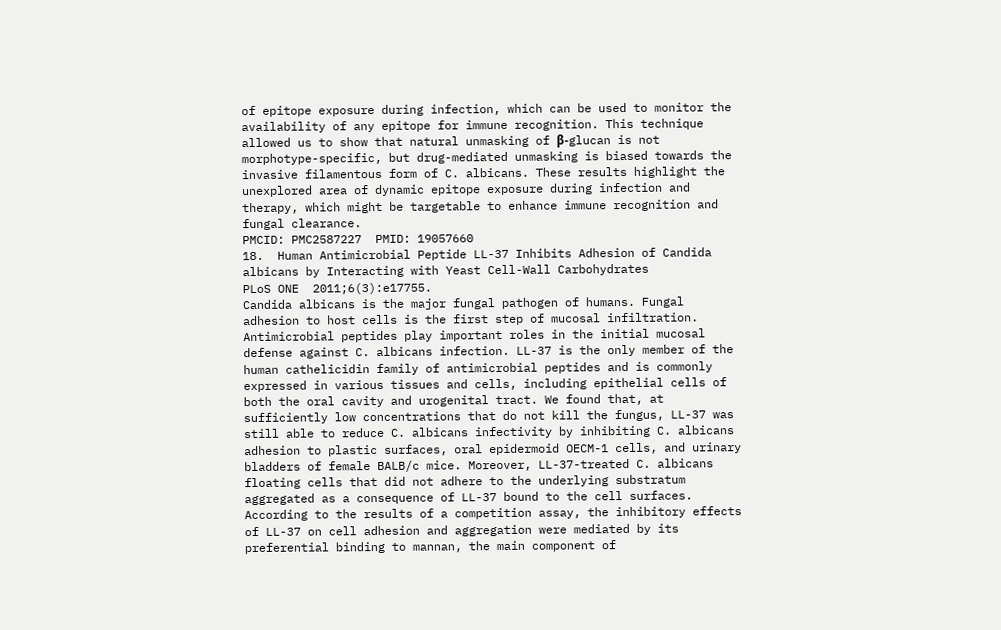of epitope exposure during infection, which can be used to monitor the availability of any epitope for immune recognition. This technique allowed us to show that natural unmasking of β-glucan is not morphotype-specific, but drug-mediated unmasking is biased towards the invasive filamentous form of C. albicans. These results highlight the unexplored area of dynamic epitope exposure during infection and therapy, which might be targetable to enhance immune recognition and fungal clearance.
PMCID: PMC2587227  PMID: 19057660
18.  Human Antimicrobial Peptide LL-37 Inhibits Adhesion of Candida albicans by Interacting with Yeast Cell-Wall Carbohydrates
PLoS ONE  2011;6(3):e17755.
Candida albicans is the major fungal pathogen of humans. Fungal adhesion to host cells is the first step of mucosal infiltration. Antimicrobial peptides play important roles in the initial mucosal defense against C. albicans infection. LL-37 is the only member of the human cathelicidin family of antimicrobial peptides and is commonly expressed in various tissues and cells, including epithelial cells of both the oral cavity and urogenital tract. We found that, at sufficiently low concentrations that do not kill the fungus, LL-37 was still able to reduce C. albicans infectivity by inhibiting C. albicans adhesion to plastic surfaces, oral epidermoid OECM-1 cells, and urinary bladders of female BALB/c mice. Moreover, LL-37-treated C. albicans floating cells that did not adhere to the underlying substratum aggregated as a consequence of LL-37 bound to the cell surfaces. According to the results of a competition assay, the inhibitory effects of LL-37 on cell adhesion and aggregation were mediated by its preferential binding to mannan, the main component of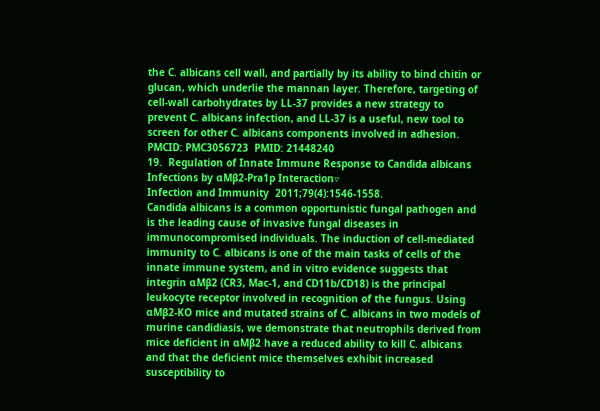the C. albicans cell wall, and partially by its ability to bind chitin or glucan, which underlie the mannan layer. Therefore, targeting of cell-wall carbohydrates by LL-37 provides a new strategy to prevent C. albicans infection, and LL-37 is a useful, new tool to screen for other C. albicans components involved in adhesion.
PMCID: PMC3056723  PMID: 21448240
19.  Regulation of Innate Immune Response to Candida albicans Infections by αMβ2-Pra1p Interaction▿
Infection and Immunity  2011;79(4):1546-1558.
Candida albicans is a common opportunistic fungal pathogen and is the leading cause of invasive fungal diseases in immunocompromised individuals. The induction of cell-mediated immunity to C. albicans is one of the main tasks of cells of the innate immune system, and in vitro evidence suggests that integrin αMβ2 (CR3, Mac-1, and CD11b/CD18) is the principal leukocyte receptor involved in recognition of the fungus. Using αMβ2-KO mice and mutated strains of C. albicans in two models of murine candidiasis, we demonstrate that neutrophils derived from mice deficient in αMβ2 have a reduced ability to kill C. albicans and that the deficient mice themselves exhibit increased susceptibility to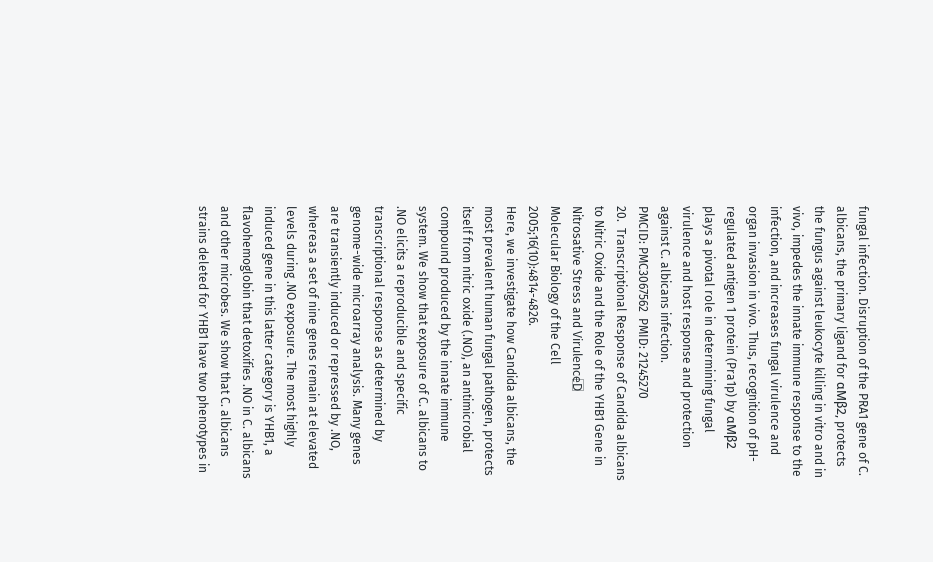fungal infection. Disruption of the PRA1 gene of C. albicans, the primary ligand for αMβ2, protects the fungus against leukocyte killing in vitro and in vivo, impedes the innate immune response to the infection, and increases fungal virulence and organ invasion in vivo. Thus, recognition of pH-regulated antigen 1 protein (Pra1p) by αMβ2 plays a pivotal role in determining fungal virulence and host response and protection against C. albicans infection.
PMCID: PMC3067562  PMID: 21245270
20.  Transcriptional Response of Candida albicans to Nitric Oxide and the Role of the YHB1 Gene in Nitrosative Stress and VirulenceD⃞
Molecular Biology of the Cell  2005;16(10):4814-4826.
Here, we investigate how Candida albicans, the most prevalent human fungal pathogen, protects itself from nitric oxide (.NO), an antimicrobial compound produced by the innate immune system. We show that exposure of C. albicans to .NO elicits a reproducible and specific transcriptional response as determined by genome-wide microarray analysis. Many genes are transiently induced or repressed by .NO, whereas a set of nine genes remain at elevated levels during .NO exposure. The most highly induced gene in this latter category is YHB1, a flavohemoglobin that detoxifies .NO in C. albicans and other microbes. We show that C. albicans strains deleted for YHB1 have two phenotypes in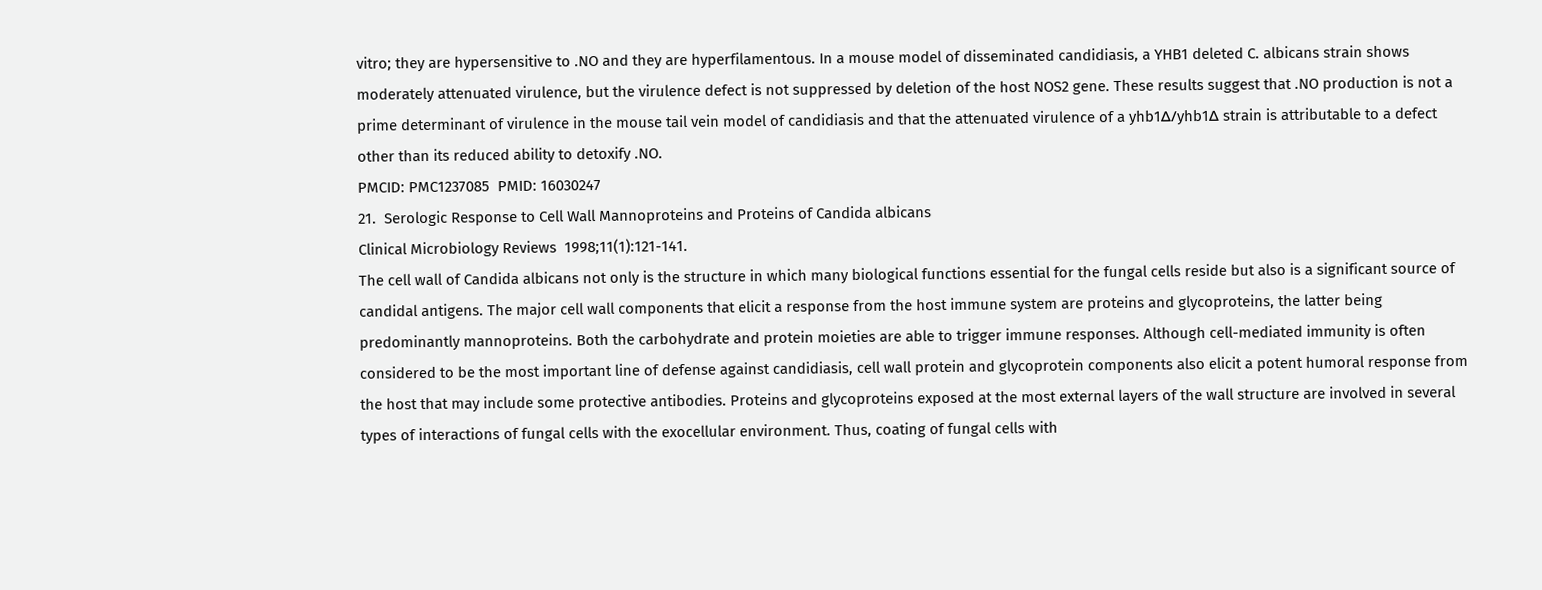vitro; they are hypersensitive to .NO and they are hyperfilamentous. In a mouse model of disseminated candidiasis, a YHB1 deleted C. albicans strain shows moderately attenuated virulence, but the virulence defect is not suppressed by deletion of the host NOS2 gene. These results suggest that .NO production is not a prime determinant of virulence in the mouse tail vein model of candidiasis and that the attenuated virulence of a yhb1Δ/yhb1Δ strain is attributable to a defect other than its reduced ability to detoxify .NO.
PMCID: PMC1237085  PMID: 16030247
21.  Serologic Response to Cell Wall Mannoproteins and Proteins of Candida albicans
Clinical Microbiology Reviews  1998;11(1):121-141.
The cell wall of Candida albicans not only is the structure in which many biological functions essential for the fungal cells reside but also is a significant source of candidal antigens. The major cell wall components that elicit a response from the host immune system are proteins and glycoproteins, the latter being predominantly mannoproteins. Both the carbohydrate and protein moieties are able to trigger immune responses. Although cell-mediated immunity is often considered to be the most important line of defense against candidiasis, cell wall protein and glycoprotein components also elicit a potent humoral response from the host that may include some protective antibodies. Proteins and glycoproteins exposed at the most external layers of the wall structure are involved in several types of interactions of fungal cells with the exocellular environment. Thus, coating of fungal cells with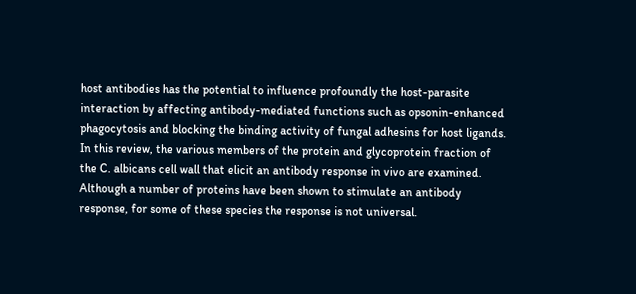host antibodies has the potential to influence profoundly the host-parasite interaction by affecting antibody-mediated functions such as opsonin-enhanced phagocytosis and blocking the binding activity of fungal adhesins for host ligands. In this review, the various members of the protein and glycoprotein fraction of the C. albicans cell wall that elicit an antibody response in vivo are examined. Although a number of proteins have been shown to stimulate an antibody response, for some of these species the response is not universal.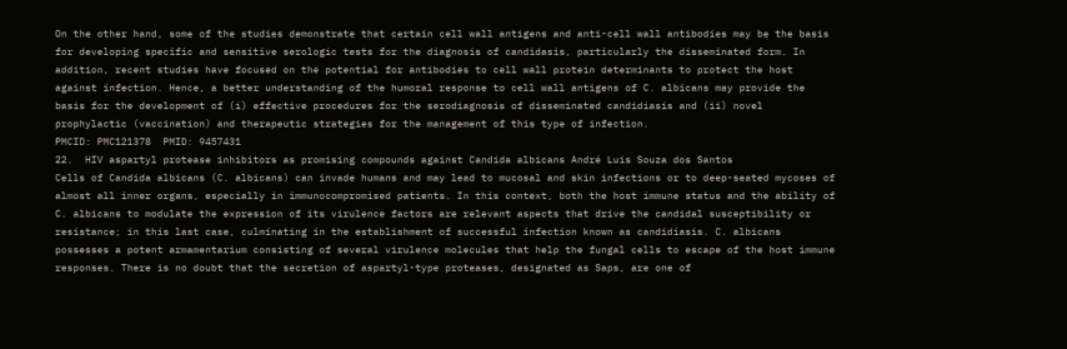On the other hand, some of the studies demonstrate that certain cell wall antigens and anti-cell wall antibodies may be the basis for developing specific and sensitive serologic tests for the diagnosis of candidasis, particularly the disseminated form. In addition, recent studies have focused on the potential for antibodies to cell wall protein determinants to protect the host against infection. Hence, a better understanding of the humoral response to cell wall antigens of C. albicans may provide the basis for the development of (i) effective procedures for the serodiagnosis of disseminated candidiasis and (ii) novel prophylactic (vaccination) and therapeutic strategies for the management of this type of infection.
PMCID: PMC121378  PMID: 9457431
22.  HIV aspartyl protease inhibitors as promising compounds against Candida albicans André Luis Souza dos Santos
Cells of Candida albicans (C. albicans) can invade humans and may lead to mucosal and skin infections or to deep-seated mycoses of almost all inner organs, especially in immunocompromised patients. In this context, both the host immune status and the ability of C. albicans to modulate the expression of its virulence factors are relevant aspects that drive the candidal susceptibility or resistance; in this last case, culminating in the establishment of successful infection known as candidiasis. C. albicans possesses a potent armamentarium consisting of several virulence molecules that help the fungal cells to escape of the host immune responses. There is no doubt that the secretion of aspartyl-type proteases, designated as Saps, are one of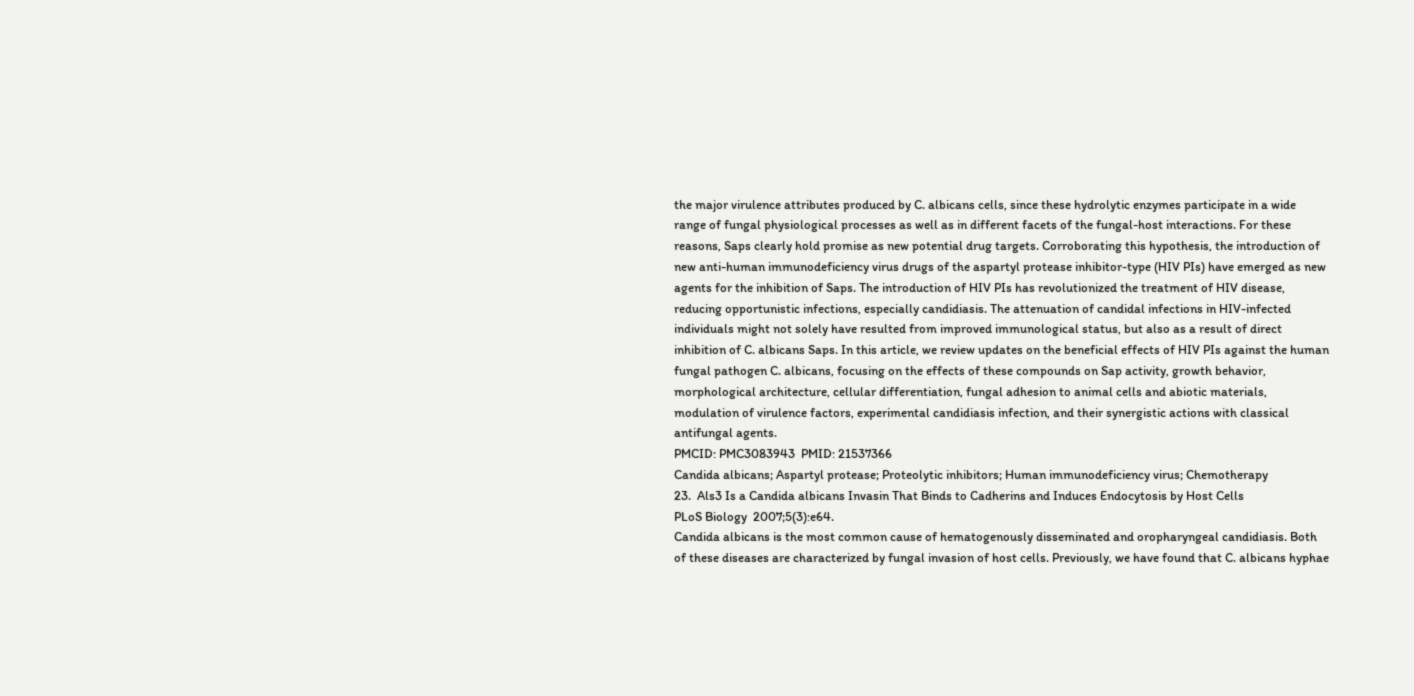the major virulence attributes produced by C. albicans cells, since these hydrolytic enzymes participate in a wide range of fungal physiological processes as well as in different facets of the fungal-host interactions. For these reasons, Saps clearly hold promise as new potential drug targets. Corroborating this hypothesis, the introduction of new anti-human immunodeficiency virus drugs of the aspartyl protease inhibitor-type (HIV PIs) have emerged as new agents for the inhibition of Saps. The introduction of HIV PIs has revolutionized the treatment of HIV disease, reducing opportunistic infections, especially candidiasis. The attenuation of candidal infections in HIV-infected individuals might not solely have resulted from improved immunological status, but also as a result of direct inhibition of C. albicans Saps. In this article, we review updates on the beneficial effects of HIV PIs against the human fungal pathogen C. albicans, focusing on the effects of these compounds on Sap activity, growth behavior, morphological architecture, cellular differentiation, fungal adhesion to animal cells and abiotic materials, modulation of virulence factors, experimental candidiasis infection, and their synergistic actions with classical antifungal agents.
PMCID: PMC3083943  PMID: 21537366
Candida albicans; Aspartyl protease; Proteolytic inhibitors; Human immunodeficiency virus; Chemotherapy
23.  Als3 Is a Candida albicans Invasin That Binds to Cadherins and Induces Endocytosis by Host Cells
PLoS Biology  2007;5(3):e64.
Candida albicans is the most common cause of hematogenously disseminated and oropharyngeal candidiasis. Both of these diseases are characterized by fungal invasion of host cells. Previously, we have found that C. albicans hyphae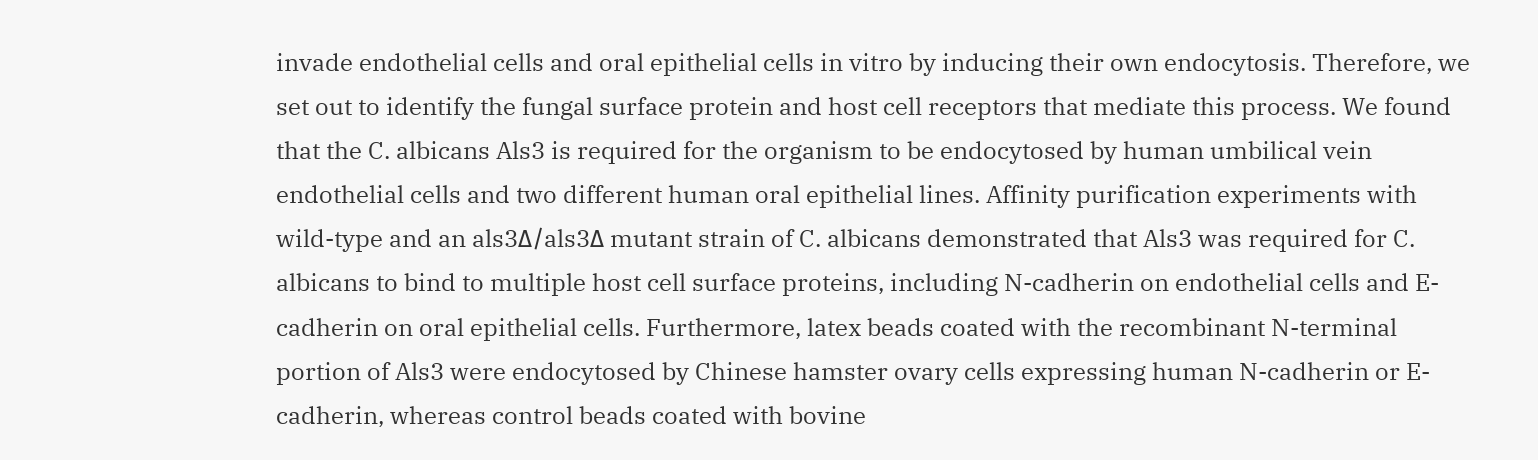invade endothelial cells and oral epithelial cells in vitro by inducing their own endocytosis. Therefore, we set out to identify the fungal surface protein and host cell receptors that mediate this process. We found that the C. albicans Als3 is required for the organism to be endocytosed by human umbilical vein endothelial cells and two different human oral epithelial lines. Affinity purification experiments with wild-type and an als3Δ/als3Δ mutant strain of C. albicans demonstrated that Als3 was required for C. albicans to bind to multiple host cell surface proteins, including N-cadherin on endothelial cells and E-cadherin on oral epithelial cells. Furthermore, latex beads coated with the recombinant N-terminal portion of Als3 were endocytosed by Chinese hamster ovary cells expressing human N-cadherin or E-cadherin, whereas control beads coated with bovine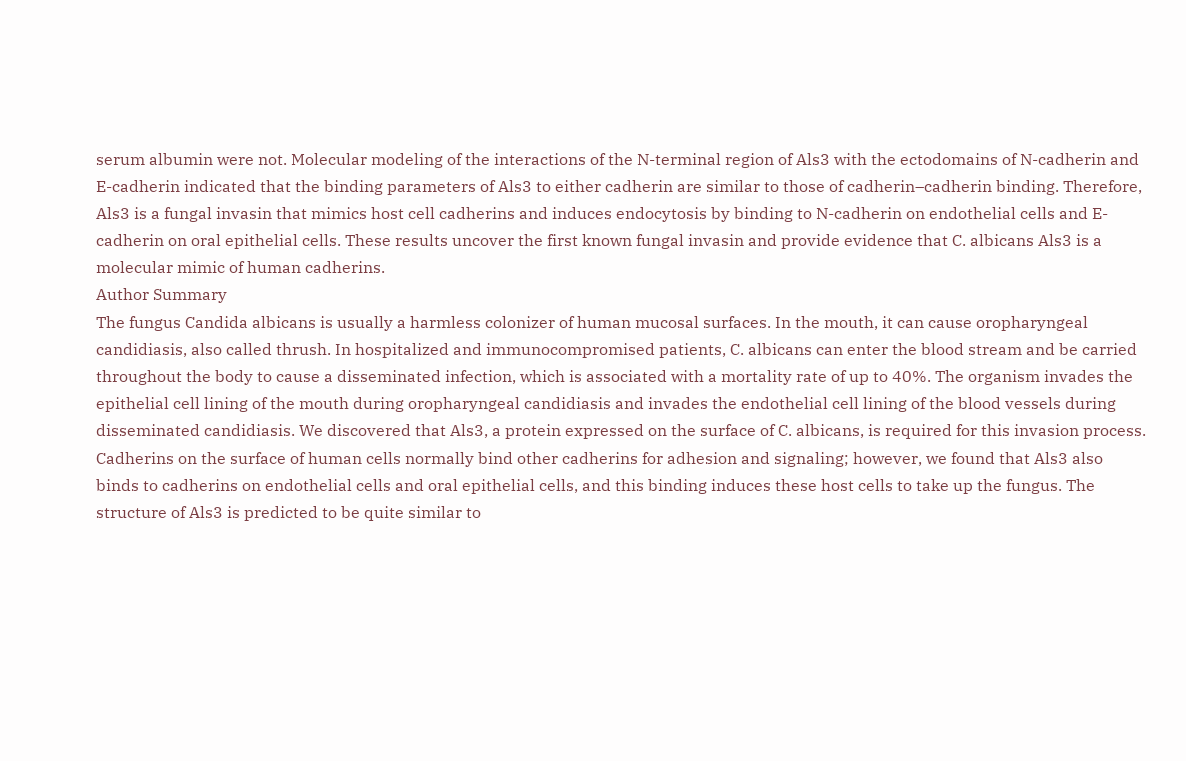serum albumin were not. Molecular modeling of the interactions of the N-terminal region of Als3 with the ectodomains of N-cadherin and E-cadherin indicated that the binding parameters of Als3 to either cadherin are similar to those of cadherin–cadherin binding. Therefore, Als3 is a fungal invasin that mimics host cell cadherins and induces endocytosis by binding to N-cadherin on endothelial cells and E-cadherin on oral epithelial cells. These results uncover the first known fungal invasin and provide evidence that C. albicans Als3 is a molecular mimic of human cadherins.
Author Summary
The fungus Candida albicans is usually a harmless colonizer of human mucosal surfaces. In the mouth, it can cause oropharyngeal candidiasis, also called thrush. In hospitalized and immunocompromised patients, C. albicans can enter the blood stream and be carried throughout the body to cause a disseminated infection, which is associated with a mortality rate of up to 40%. The organism invades the epithelial cell lining of the mouth during oropharyngeal candidiasis and invades the endothelial cell lining of the blood vessels during disseminated candidiasis. We discovered that Als3, a protein expressed on the surface of C. albicans, is required for this invasion process. Cadherins on the surface of human cells normally bind other cadherins for adhesion and signaling; however, we found that Als3 also binds to cadherins on endothelial cells and oral epithelial cells, and this binding induces these host cells to take up the fungus. The structure of Als3 is predicted to be quite similar to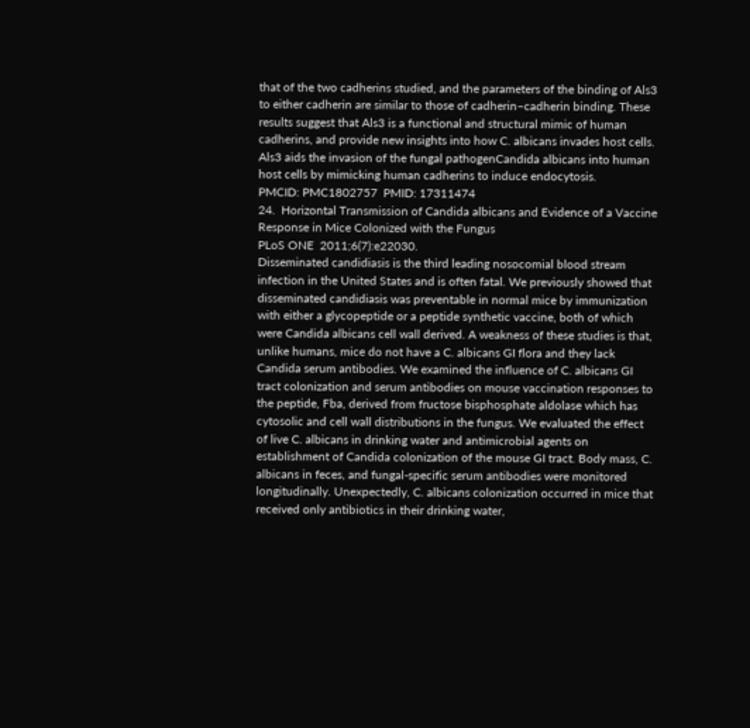that of the two cadherins studied, and the parameters of the binding of Als3 to either cadherin are similar to those of cadherin–cadherin binding. These results suggest that Als3 is a functional and structural mimic of human cadherins, and provide new insights into how C. albicans invades host cells.
Als3 aids the invasion of the fungal pathogenCandida albicans into human host cells by mimicking human cadherins to induce endocytosis.
PMCID: PMC1802757  PMID: 17311474
24.  Horizontal Transmission of Candida albicans and Evidence of a Vaccine Response in Mice Colonized with the Fungus
PLoS ONE  2011;6(7):e22030.
Disseminated candidiasis is the third leading nosocomial blood stream infection in the United States and is often fatal. We previously showed that disseminated candidiasis was preventable in normal mice by immunization with either a glycopeptide or a peptide synthetic vaccine, both of which were Candida albicans cell wall derived. A weakness of these studies is that, unlike humans, mice do not have a C. albicans GI flora and they lack Candida serum antibodies. We examined the influence of C. albicans GI tract colonization and serum antibodies on mouse vaccination responses to the peptide, Fba, derived from fructose bisphosphate aldolase which has cytosolic and cell wall distributions in the fungus. We evaluated the effect of live C. albicans in drinking water and antimicrobial agents on establishment of Candida colonization of the mouse GI tract. Body mass, C. albicans in feces, and fungal-specific serum antibodies were monitored longitudinally. Unexpectedly, C. albicans colonization occurred in mice that received only antibiotics in their drinking water,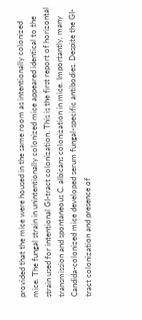provided that the mice were housed in the same room as intentionally colonized mice. The fungal strain in unintentionally colonized mice appeared identical to the strain used for intentional GI-tract colonization. This is the first report of horizontal transmission and spontaneous C. albicans colonization in mice. Importantly, many Candida-colonized mice developed serum fungal-specific antibodies. Despite the GI-tract colonization and presence of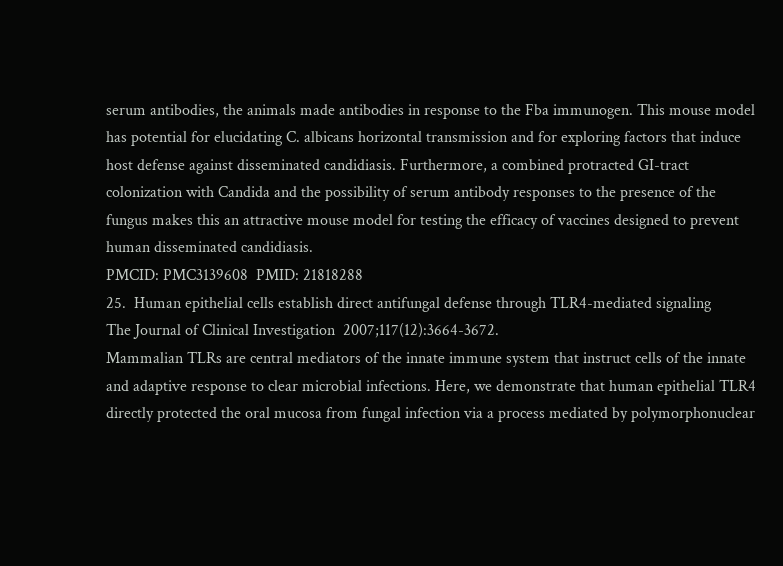serum antibodies, the animals made antibodies in response to the Fba immunogen. This mouse model has potential for elucidating C. albicans horizontal transmission and for exploring factors that induce host defense against disseminated candidiasis. Furthermore, a combined protracted GI-tract colonization with Candida and the possibility of serum antibody responses to the presence of the fungus makes this an attractive mouse model for testing the efficacy of vaccines designed to prevent human disseminated candidiasis.
PMCID: PMC3139608  PMID: 21818288
25.  Human epithelial cells establish direct antifungal defense through TLR4-mediated signaling
The Journal of Clinical Investigation  2007;117(12):3664-3672.
Mammalian TLRs are central mediators of the innate immune system that instruct cells of the innate and adaptive response to clear microbial infections. Here, we demonstrate that human epithelial TLR4 directly protected the oral mucosa from fungal infection via a process mediated by polymorphonuclear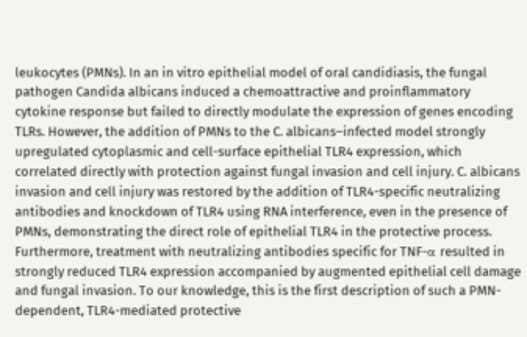leukocytes (PMNs). In an in vitro epithelial model of oral candidiasis, the fungal pathogen Candida albicans induced a chemoattractive and proinflammatory cytokine response but failed to directly modulate the expression of genes encoding TLRs. However, the addition of PMNs to the C. albicans–infected model strongly upregulated cytoplasmic and cell-surface epithelial TLR4 expression, which correlated directly with protection against fungal invasion and cell injury. C. albicans invasion and cell injury was restored by the addition of TLR4-specific neutralizing antibodies and knockdown of TLR4 using RNA interference, even in the presence of PMNs, demonstrating the direct role of epithelial TLR4 in the protective process. Furthermore, treatment with neutralizing antibodies specific for TNF-α resulted in strongly reduced TLR4 expression accompanied by augmented epithelial cell damage and fungal invasion. To our knowledge, this is the first description of such a PMN-dependent, TLR4-mediated protective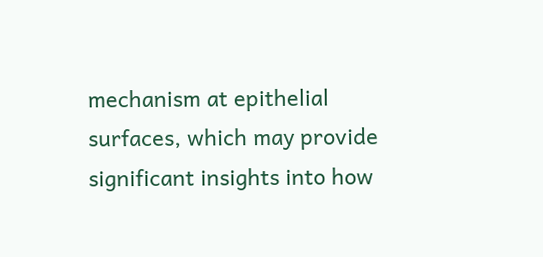mechanism at epithelial surfaces, which may provide significant insights into how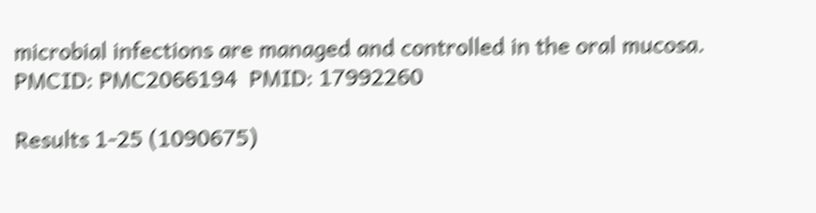microbial infections are managed and controlled in the oral mucosa.
PMCID: PMC2066194  PMID: 17992260

Results 1-25 (1090675)